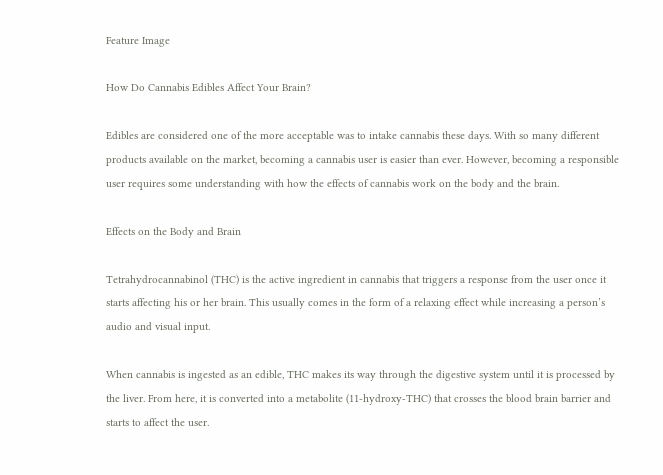Feature Image

How Do Cannabis Edibles Affect Your Brain?

Edibles are considered one of the more acceptable was to intake cannabis these days. With so many different products available on the market, becoming a cannabis user is easier than ever. However, becoming a responsible user requires some understanding with how the effects of cannabis work on the body and the brain.

Effects on the Body and Brain

Tetrahydrocannabinol (THC) is the active ingredient in cannabis that triggers a response from the user once it starts affecting his or her brain. This usually comes in the form of a relaxing effect while increasing a person’s audio and visual input.

When cannabis is ingested as an edible, THC makes its way through the digestive system until it is processed by the liver. From here, it is converted into a metabolite (11-hydroxy-THC) that crosses the blood brain barrier and starts to affect the user.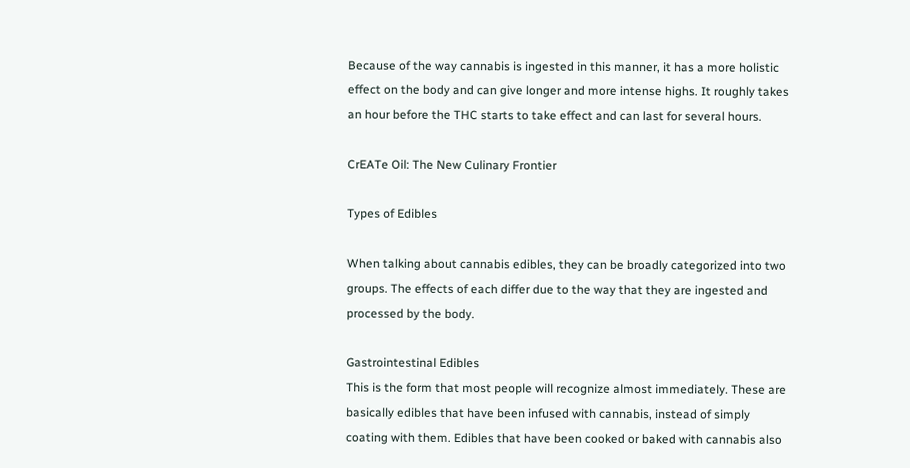Because of the way cannabis is ingested in this manner, it has a more holistic effect on the body and can give longer and more intense highs. It roughly takes an hour before the THC starts to take effect and can last for several hours.

CrEATe Oil: The New Culinary Frontier

Types of Edibles

When talking about cannabis edibles, they can be broadly categorized into two groups. The effects of each differ due to the way that they are ingested and processed by the body.

Gastrointestinal Edibles
This is the form that most people will recognize almost immediately. These are basically edibles that have been infused with cannabis, instead of simply coating with them. Edibles that have been cooked or baked with cannabis also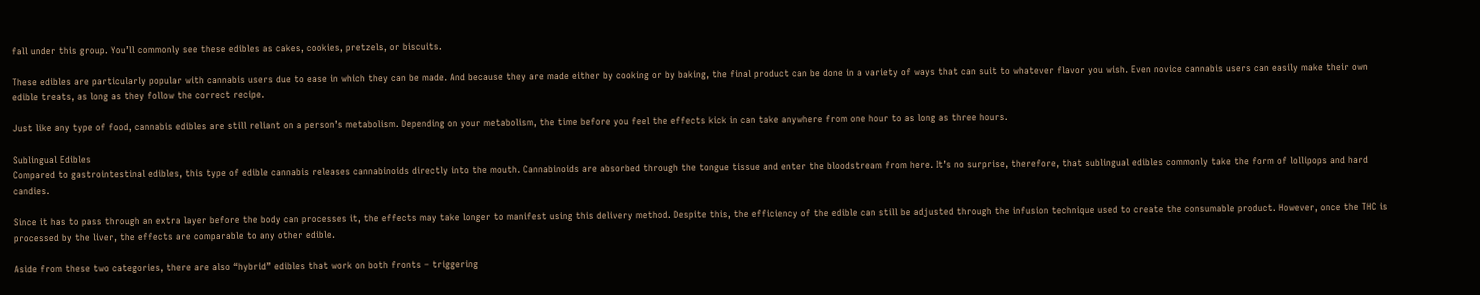fall under this group. You’ll commonly see these edibles as cakes, cookies, pretzels, or biscuits.

These edibles are particularly popular with cannabis users due to ease in which they can be made. And because they are made either by cooking or by baking, the final product can be done in a variety of ways that can suit to whatever flavor you wish. Even novice cannabis users can easily make their own edible treats, as long as they follow the correct recipe.

Just like any type of food, cannabis edibles are still reliant on a person’s metabolism. Depending on your metabolism, the time before you feel the effects kick in can take anywhere from one hour to as long as three hours.

Sublingual Edibles
Compared to gastrointestinal edibles, this type of edible cannabis releases cannabinoids directly into the mouth. Cannabinoids are absorbed through the tongue tissue and enter the bloodstream from here. It’s no surprise, therefore, that sublingual edibles commonly take the form of lollipops and hard candies.

Since it has to pass through an extra layer before the body can processes it, the effects may take longer to manifest using this delivery method. Despite this, the efficiency of the edible can still be adjusted through the infusion technique used to create the consumable product. However, once the THC is processed by the liver, the effects are comparable to any other edible.

Aside from these two categories, there are also “hybrid” edibles that work on both fronts – triggering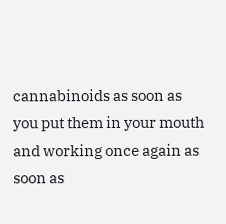cannabinoids as soon as you put them in your mouth and working once again as soon as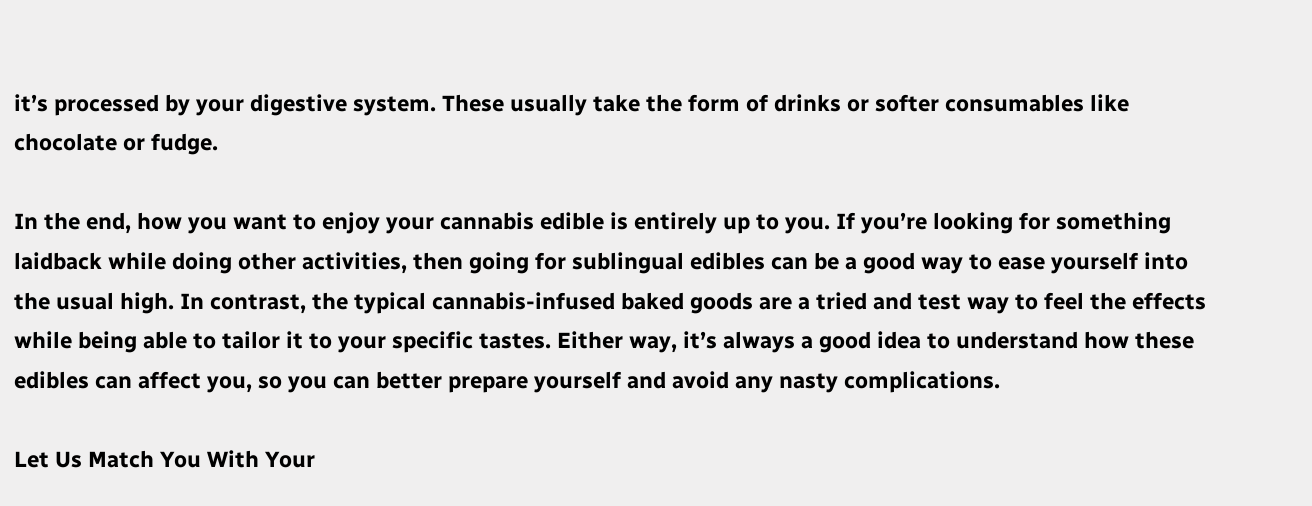it’s processed by your digestive system. These usually take the form of drinks or softer consumables like chocolate or fudge.

In the end, how you want to enjoy your cannabis edible is entirely up to you. If you’re looking for something laidback while doing other activities, then going for sublingual edibles can be a good way to ease yourself into the usual high. In contrast, the typical cannabis-infused baked goods are a tried and test way to feel the effects while being able to tailor it to your specific tastes. Either way, it’s always a good idea to understand how these edibles can affect you, so you can better prepare yourself and avoid any nasty complications.

Let Us Match You With Your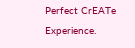Perfect CrEATe Experience.